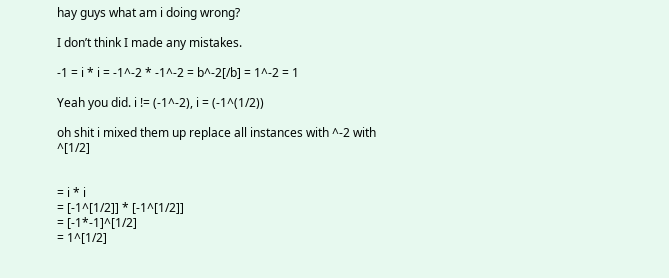hay guys what am i doing wrong?

I don’t think I made any mistakes.

-1 = i * i = -1^-2 * -1^-2 = b^-2[/b] = 1^-2 = 1

Yeah you did. i != (-1^-2), i = (-1^(1/2))

oh shit i mixed them up replace all instances with ^-2 with ^[1/2]


= i * i
= [-1^[1/2]] * [-1^[1/2]]
= [-1*-1]^[1/2]
= 1^[1/2]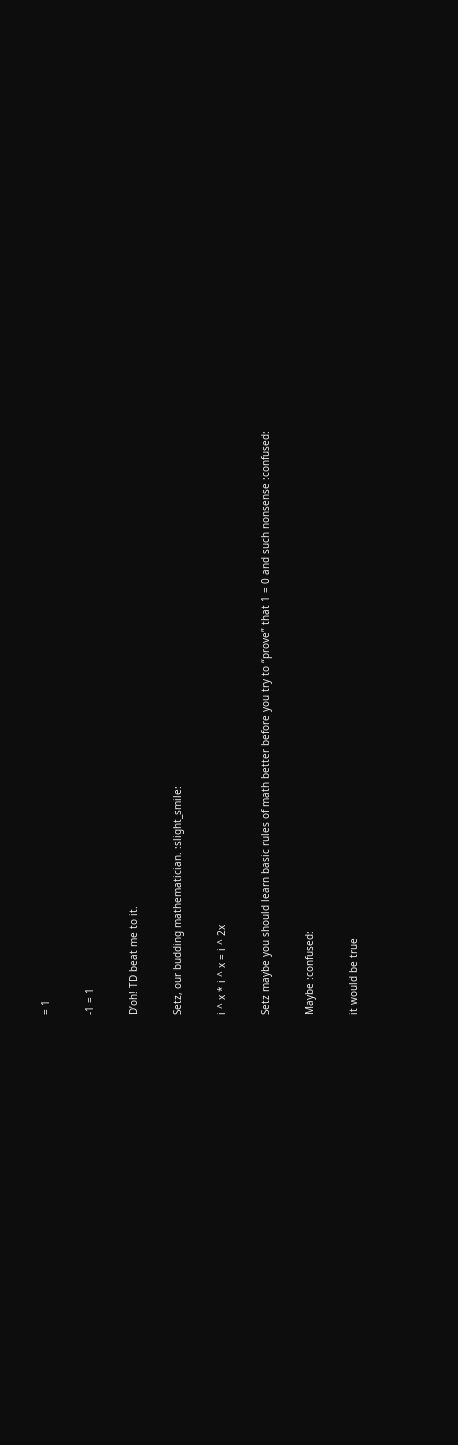= 1

-1 = 1

D’oh! TD beat me to it.

Setz, our budding mathematician. :slight_smile:

i ^ x * i ^ x = i ^ 2x

Setz maybe you should learn basic rules of math better before you try to “prove” that 1 = 0 and such nonsense :confused:

Maybe :confused:

it would be true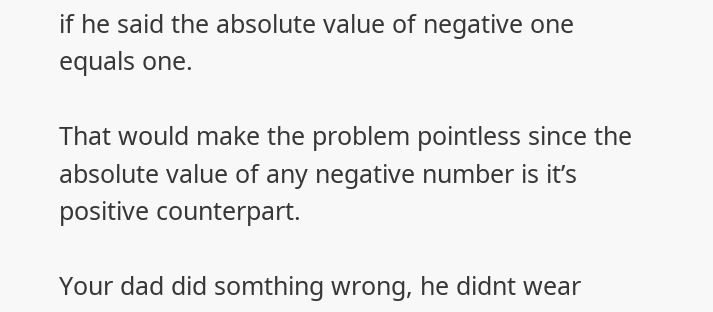if he said the absolute value of negative one equals one.

That would make the problem pointless since the absolute value of any negative number is it’s positive counterpart.

Your dad did somthing wrong, he didnt wear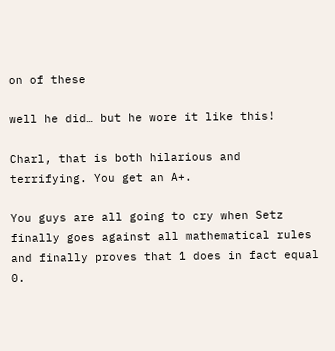on of these

well he did… but he wore it like this!

Charl, that is both hilarious and terrifying. You get an A+.

You guys are all going to cry when Setz finally goes against all mathematical rules and finally proves that 1 does in fact equal 0.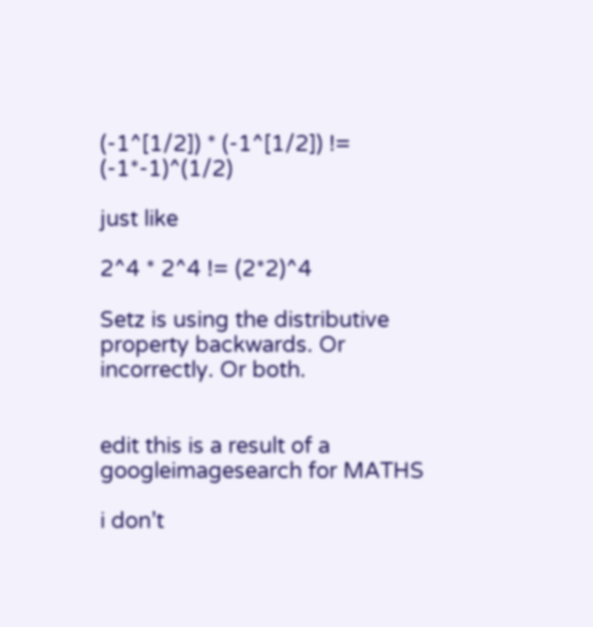(-1^[1/2]) * (-1^[1/2]) != (-1*-1)^(1/2)

just like

2^4 * 2^4 != (2*2)^4

Setz is using the distributive property backwards. Or incorrectly. Or both.


edit this is a result of a googleimagesearch for MATHS

i don’t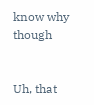know why though


Uh, that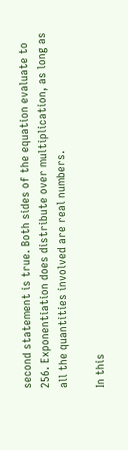second statement is true. Both sides of the equation evaluate to 256. Exponentiation does distribute over multiplication, as long as all the quantities involved are real numbers.

In this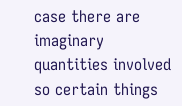case there are imaginary quantities involved so certain things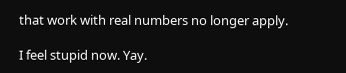that work with real numbers no longer apply.

I feel stupid now. Yay.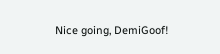Nice going, DemiGoof!